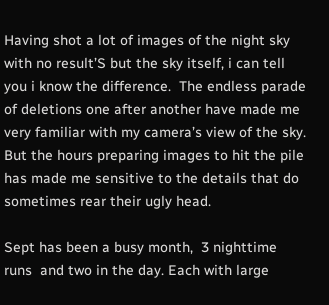Having shot a lot of images of the night sky with no result’S but the sky itself, i can tell you i know the difference.  The endless parade of deletions one after another have made me very familiar with my camera’s view of the sky.  But the hours preparing images to hit the pile has made me sensitive to the details that do sometimes rear their ugly head.

Sept has been a busy month,  3 nighttime runs  and two in the day. Each with large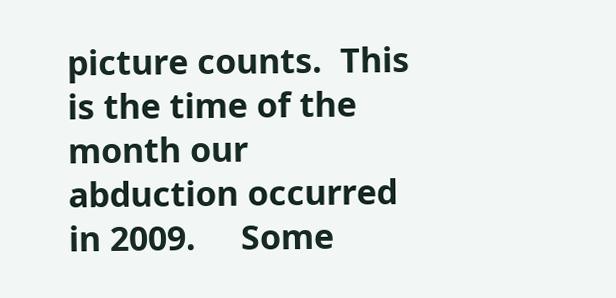picture counts.  This is the time of the  month our abduction occurred in 2009.     Some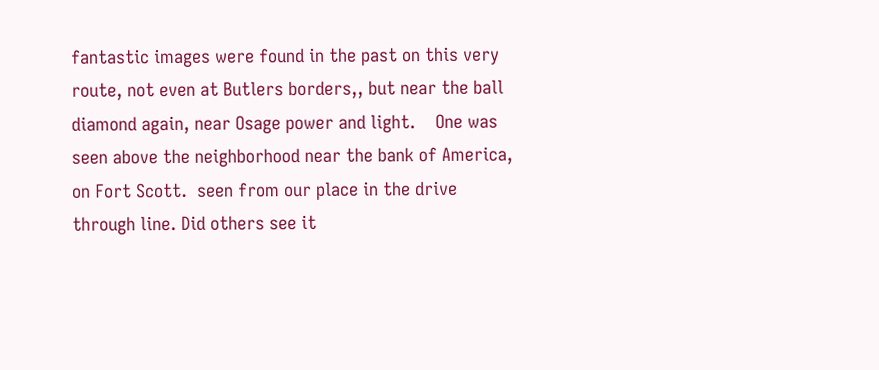fantastic images were found in the past on this very route, not even at Butlers borders,, but near the ball diamond again, near Osage power and light.    One was seen above the neighborhood near the bank of America, on Fort Scott.  seen from our place in the drive through line. Did others see it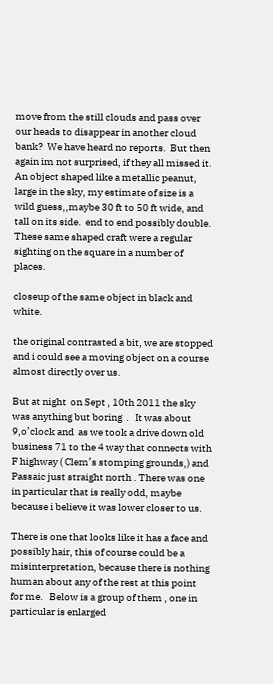move from the still clouds and pass over our heads to disappear in another cloud bank?  We have heard no reports.  But then again im not surprised, if they all missed it.  An object shaped like a metallic peanut,  large in the sky, my estimate of size is a wild guess,,maybe 30 ft to 50 ft wide, and tall on its side.  end to end possibly double. These same shaped craft were a regular sighting on the square in a number of places.

closeup of the same object in black and white.

the original contrasted a bit, we are stopped and i could see a moving object on a course almost directly over us.

But at night  on Sept , 10th 2011 the sky was anything but boring  .   It was about 9,o’clock and  as we took a drive down old business 71 to the 4 way that connects with F highway ( Clem’s stomping grounds,) and Passaic just straight north . There was one in particular that is really odd, maybe because i believe it was lower closer to us.

There is one that looks like it has a face and possibly hair, this of course could be a misinterpretation, because there is nothing human about any of the rest at this point for me.   Below is a group of them , one in particular is enlarged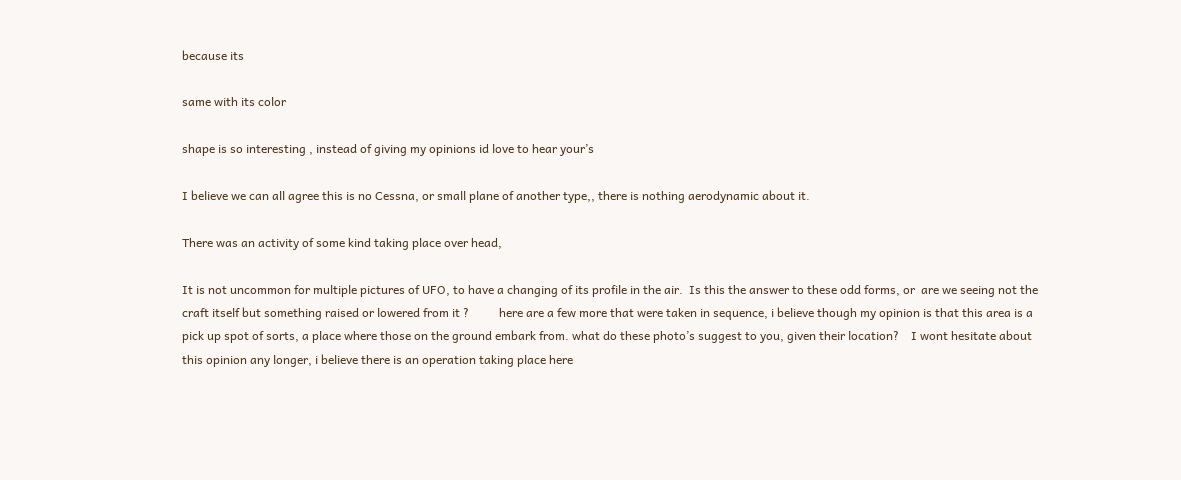because its

same with its color

shape is so interesting , instead of giving my opinions id love to hear your’s

I believe we can all agree this is no Cessna, or small plane of another type,, there is nothing aerodynamic about it.

There was an activity of some kind taking place over head,

It is not uncommon for multiple pictures of UFO, to have a changing of its profile in the air.  Is this the answer to these odd forms, or  are we seeing not the craft itself but something raised or lowered from it ?          here are a few more that were taken in sequence, i believe though my opinion is that this area is a pick up spot of sorts, a place where those on the ground embark from. what do these photo’s suggest to you, given their location?    I wont hesitate about this opinion any longer, i believe there is an operation taking place here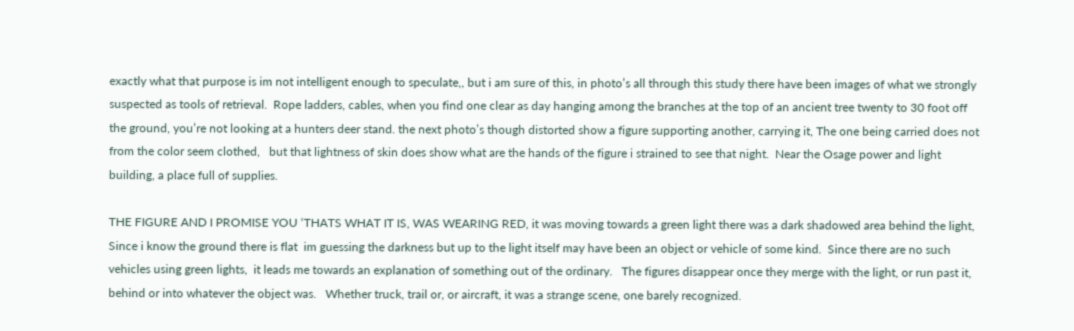exactly what that purpose is im not intelligent enough to speculate,, but i am sure of this, in photo’s all through this study there have been images of what we strongly suspected as tools of retrieval.  Rope ladders, cables, when you find one clear as day hanging among the branches at the top of an ancient tree twenty to 30 foot off the ground, you’re not looking at a hunters deer stand. the next photo’s though distorted show a figure supporting another, carrying it, The one being carried does not from the color seem clothed,   but that lightness of skin does show what are the hands of the figure i strained to see that night.  Near the Osage power and light building, a place full of supplies.

THE FIGURE AND I PROMISE YOU ‘THATS WHAT IT IS, WAS WEARING RED, it was moving towards a green light there was a dark shadowed area behind the light, Since i know the ground there is flat  im guessing the darkness but up to the light itself may have been an object or vehicle of some kind.  Since there are no such vehicles using green lights,  it leads me towards an explanation of something out of the ordinary.   The figures disappear once they merge with the light, or run past it, behind or into whatever the object was.   Whether truck, trail or, or aircraft, it was a strange scene, one barely recognized.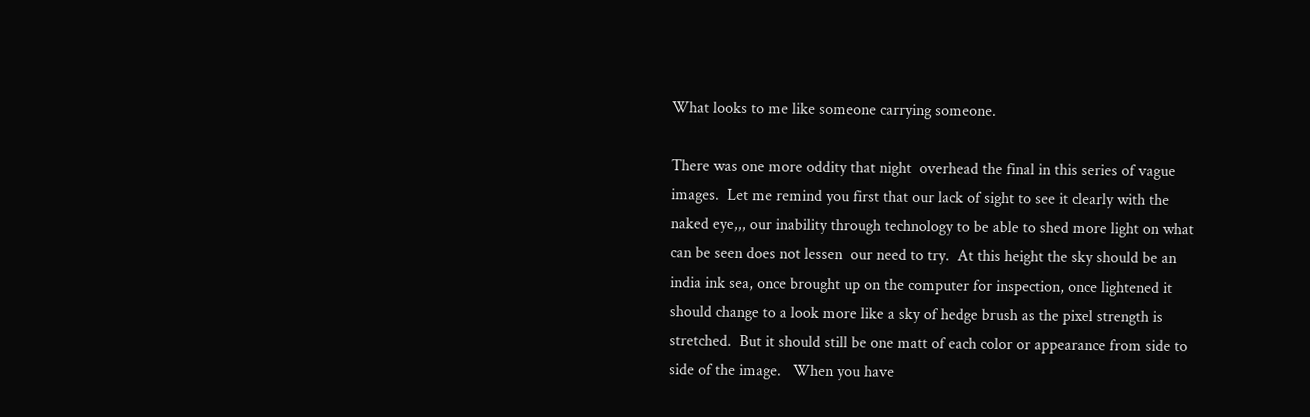What looks to me like someone carrying someone.

There was one more oddity that night  overhead the final in this series of vague images.  Let me remind you first that our lack of sight to see it clearly with the naked eye,,, our inability through technology to be able to shed more light on what can be seen does not lessen  our need to try.  At this height the sky should be an india ink sea, once brought up on the computer for inspection, once lightened it should change to a look more like a sky of hedge brush as the pixel strength is stretched.  But it should still be one matt of each color or appearance from side to side of the image.   When you have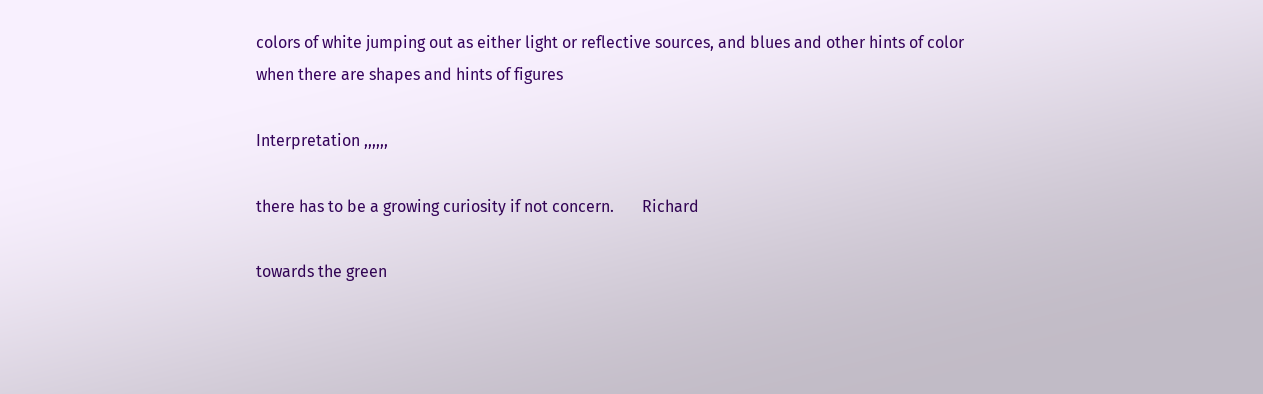colors of white jumping out as either light or reflective sources, and blues and other hints of color  when there are shapes and hints of figures

Interpretation ,,,,,,

there has to be a growing curiosity if not concern.       Richard

towards the green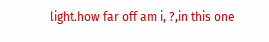light.how far off am i, ?,in this one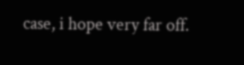case, i hope very far off.